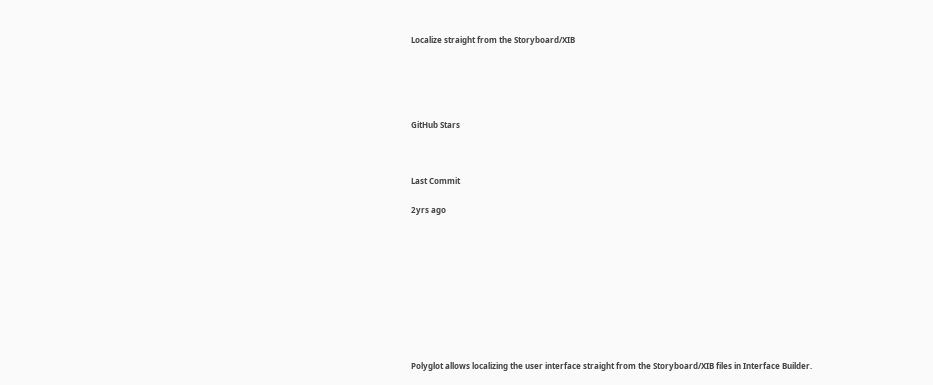Localize straight from the Storyboard/XIB





GitHub Stars



Last Commit

2yrs ago










Polyglot allows localizing the user interface straight from the Storyboard/XIB files in Interface Builder.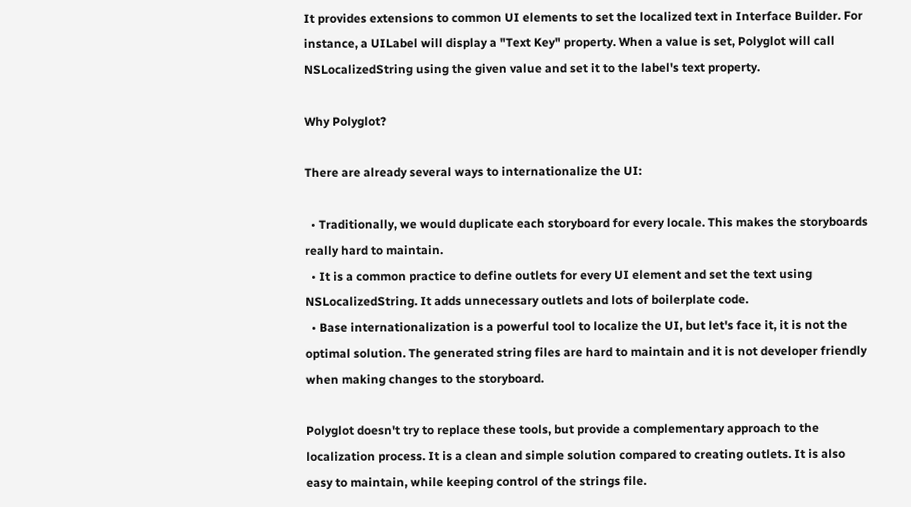It provides extensions to common UI elements to set the localized text in Interface Builder. For instance, a UILabel will display a "Text Key" property. When a value is set, Polyglot will call NSLocalizedString using the given value and set it to the label's text property.

Why Polyglot?

There are already several ways to internationalize the UI:

  • Traditionally, we would duplicate each storyboard for every locale. This makes the storyboards really hard to maintain.
  • It is a common practice to define outlets for every UI element and set the text using NSLocalizedString. It adds unnecessary outlets and lots of boilerplate code.
  • Base internationalization is a powerful tool to localize the UI, but let's face it, it is not the optimal solution. The generated string files are hard to maintain and it is not developer friendly when making changes to the storyboard.

Polyglot doesn't try to replace these tools, but provide a complementary approach to the localization process. It is a clean and simple solution compared to creating outlets. It is also easy to maintain, while keeping control of the strings file.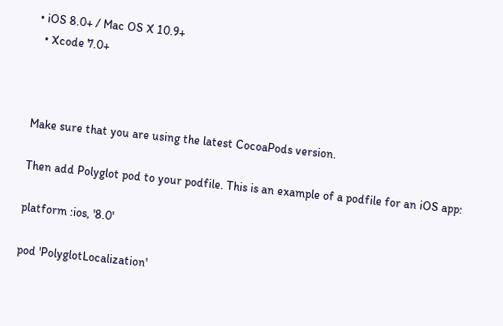• iOS 8.0+ / Mac OS X 10.9+
  • Xcode 7.0+



Make sure that you are using the latest CocoaPods version.

Then add Polyglot pod to your podfile. This is an example of a podfile for an iOS app:

platform :ios, '8.0'

pod 'PolyglotLocalization'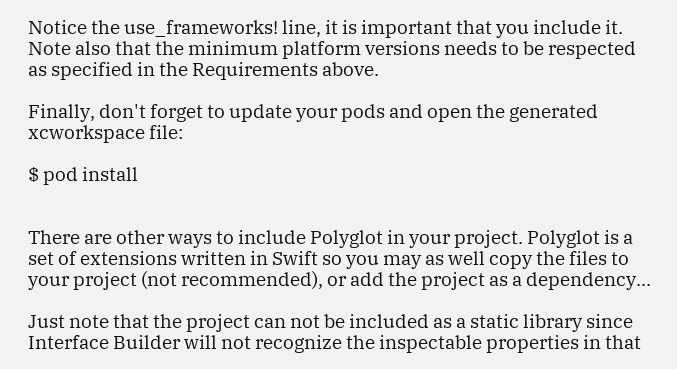Notice the use_frameworks! line, it is important that you include it. Note also that the minimum platform versions needs to be respected as specified in the Requirements above.

Finally, don't forget to update your pods and open the generated xcworkspace file:

$ pod install


There are other ways to include Polyglot in your project. Polyglot is a set of extensions written in Swift so you may as well copy the files to your project (not recommended), or add the project as a dependency...

Just note that the project can not be included as a static library since Interface Builder will not recognize the inspectable properties in that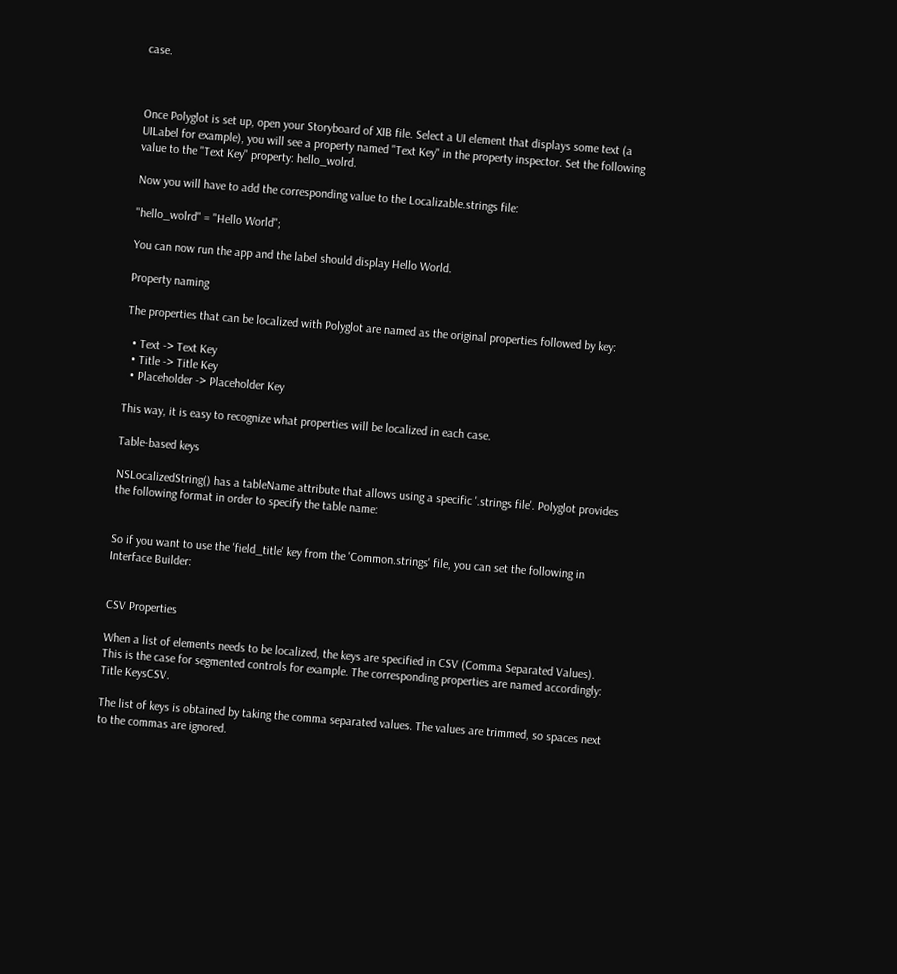case.



Once Polyglot is set up, open your Storyboard of XIB file. Select a UI element that displays some text (a UILabel for example), you will see a property named "Text Key" in the property inspector. Set the following value to the "Text Key" property: hello_wolrd.

Now you will have to add the corresponding value to the Localizable.strings file:

"hello_wolrd" = "Hello World";

You can now run the app and the label should display Hello World.

Property naming

The properties that can be localized with Polyglot are named as the original properties followed by key:

  • Text -> Text Key
  • Title -> Title Key
  • Placeholder -> Placeholder Key

This way, it is easy to recognize what properties will be localized in each case.

Table-based keys

NSLocalizedString() has a tableName attribute that allows using a specific '.strings file'. Polyglot provides the following format in order to specify the table name:


So if you want to use the 'field_title' key from the 'Common.strings' file, you can set the following in Interface Builder:


CSV Properties

When a list of elements needs to be localized, the keys are specified in CSV (Comma Separated Values). This is the case for segmented controls for example. The corresponding properties are named accordingly: Title KeysCSV.

The list of keys is obtained by taking the comma separated values. The values are trimmed, so spaces next to the commas are ignored.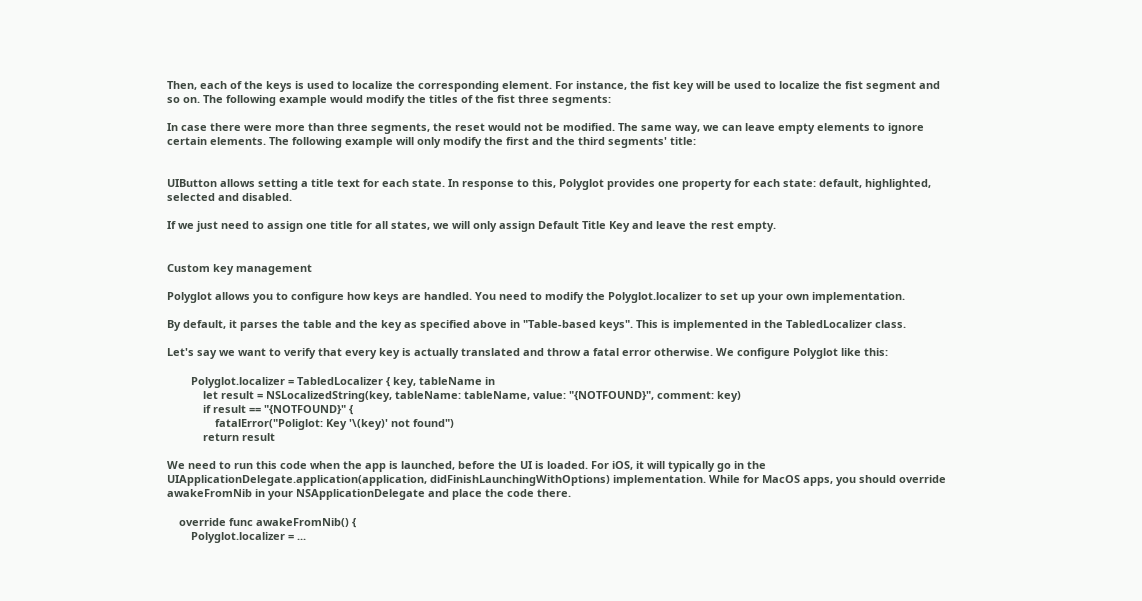Then, each of the keys is used to localize the corresponding element. For instance, the fist key will be used to localize the fist segment and so on. The following example would modify the titles of the fist three segments:

In case there were more than three segments, the reset would not be modified. The same way, we can leave empty elements to ignore certain elements. The following example will only modify the first and the third segments' title:


UIButton allows setting a title text for each state. In response to this, Polyglot provides one property for each state: default, highlighted, selected and disabled.

If we just need to assign one title for all states, we will only assign Default Title Key and leave the rest empty.


Custom key management

Polyglot allows you to configure how keys are handled. You need to modify the Polyglot.localizer to set up your own implementation.

By default, it parses the table and the key as specified above in "Table-based keys". This is implemented in the TabledLocalizer class.

Let's say we want to verify that every key is actually translated and throw a fatal error otherwise. We configure Polyglot like this:

        Polyglot.localizer = TabledLocalizer { key, tableName in
            let result = NSLocalizedString(key, tableName: tableName, value: "{NOTFOUND}", comment: key)
            if result == "{NOTFOUND}" {
                fatalError("Poliglot: Key '\(key)' not found")
            return result

We need to run this code when the app is launched, before the UI is loaded. For iOS, it will typically go in the UIApplicationDelegate.application(application, didFinishLaunchingWithOptions) implementation. While for MacOS apps, you should override awakeFromNib in your NSApplicationDelegate and place the code there.

    override func awakeFromNib() {
        Polyglot.localizer = ...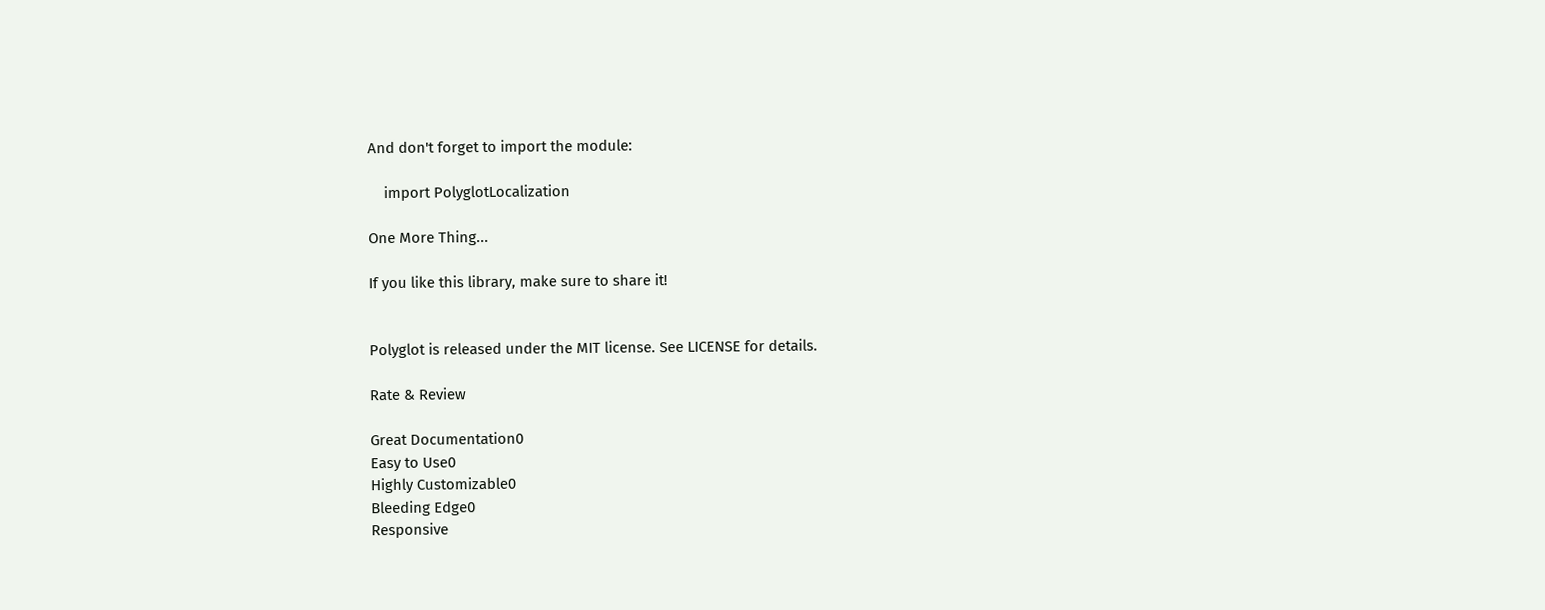And don't forget to import the module:

    import PolyglotLocalization

One More Thing...

If you like this library, make sure to share it!


Polyglot is released under the MIT license. See LICENSE for details.

Rate & Review

Great Documentation0
Easy to Use0
Highly Customizable0
Bleeding Edge0
Responsive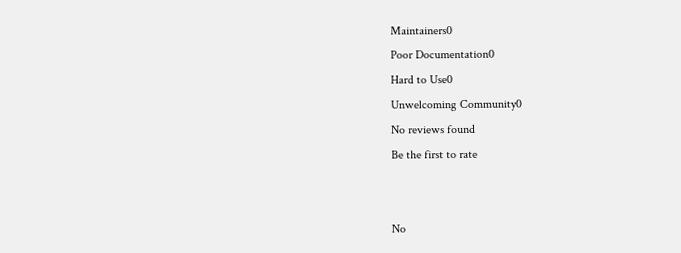Maintainers0
Poor Documentation0
Hard to Use0
Unwelcoming Community0
No reviews found
Be the first to rate


No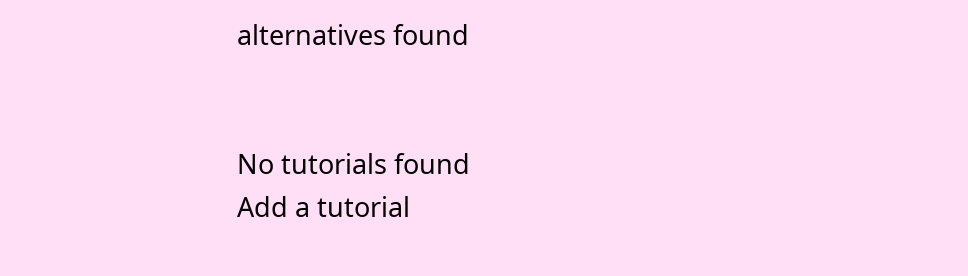alternatives found


No tutorials found
Add a tutorial